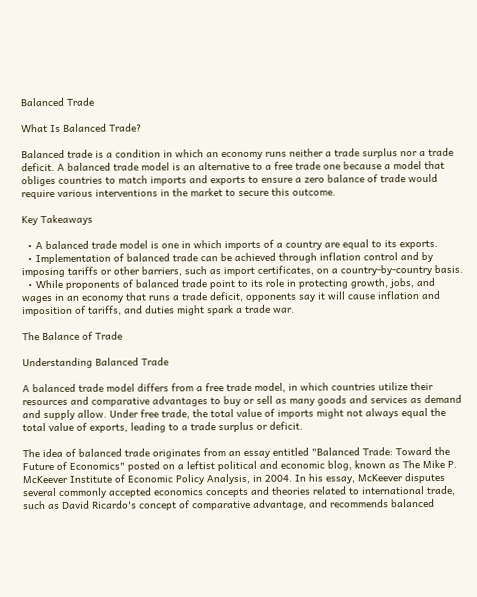Balanced Trade

What Is Balanced Trade?

Balanced trade is a condition in which an economy runs neither a trade surplus nor a trade deficit. A balanced trade model is an alternative to a free trade one because a model that obliges countries to match imports and exports to ensure a zero balance of trade would require various interventions in the market to secure this outcome.

Key Takeaways

  • A balanced trade model is one in which imports of a country are equal to its exports.
  • Implementation of balanced trade can be achieved through inflation control and by imposing tariffs or other barriers, such as import certificates, on a country-by-country basis.
  • While proponents of balanced trade point to its role in protecting growth, jobs, and wages in an economy that runs a trade deficit, opponents say it will cause inflation and imposition of tariffs, and duties might spark a trade war.

The Balance of Trade

Understanding Balanced Trade

A balanced trade model differs from a free trade model, in which countries utilize their resources and comparative advantages to buy or sell as many goods and services as demand and supply allow. Under free trade, the total value of imports might not always equal the total value of exports, leading to a trade surplus or deficit.

The idea of balanced trade originates from an essay entitled "Balanced Trade: Toward the Future of Economics" posted on a leftist political and economic blog, known as The Mike P. McKeever Institute of Economic Policy Analysis, in 2004. In his essay, McKeever disputes several commonly accepted economics concepts and theories related to international trade, such as David Ricardo's concept of comparative advantage, and recommends balanced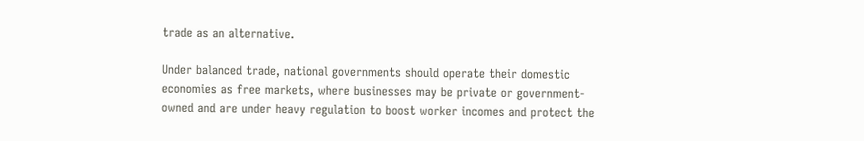trade as an alternative.

Under balanced trade, national governments should operate their domestic economies as free markets, where businesses may be private or government-owned and are under heavy regulation to boost worker incomes and protect the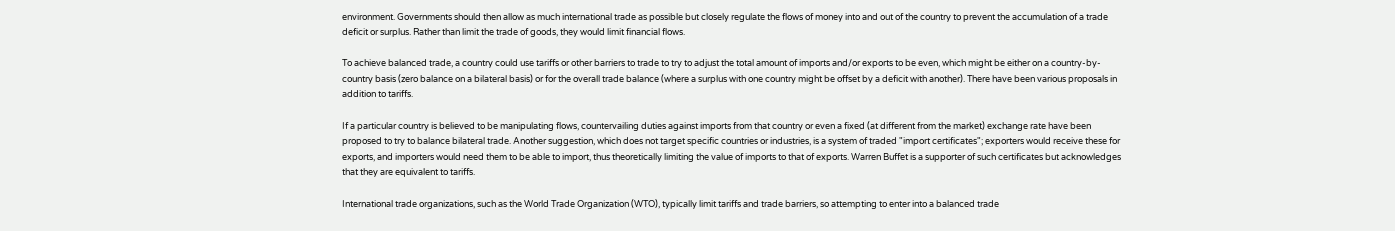environment. Governments should then allow as much international trade as possible but closely regulate the flows of money into and out of the country to prevent the accumulation of a trade deficit or surplus. Rather than limit the trade of goods, they would limit financial flows.

To achieve balanced trade, a country could use tariffs or other barriers to trade to try to adjust the total amount of imports and/or exports to be even, which might be either on a country-by-country basis (zero balance on a bilateral basis) or for the overall trade balance (where a surplus with one country might be offset by a deficit with another). There have been various proposals in addition to tariffs.

If a particular country is believed to be manipulating flows, countervailing duties against imports from that country or even a fixed (at different from the market) exchange rate have been proposed to try to balance bilateral trade. Another suggestion, which does not target specific countries or industries, is a system of traded "import certificates"; exporters would receive these for exports, and importers would need them to be able to import, thus theoretically limiting the value of imports to that of exports. Warren Buffet is a supporter of such certificates but acknowledges that they are equivalent to tariffs.

International trade organizations, such as the World Trade Organization (WTO), typically limit tariffs and trade barriers, so attempting to enter into a balanced trade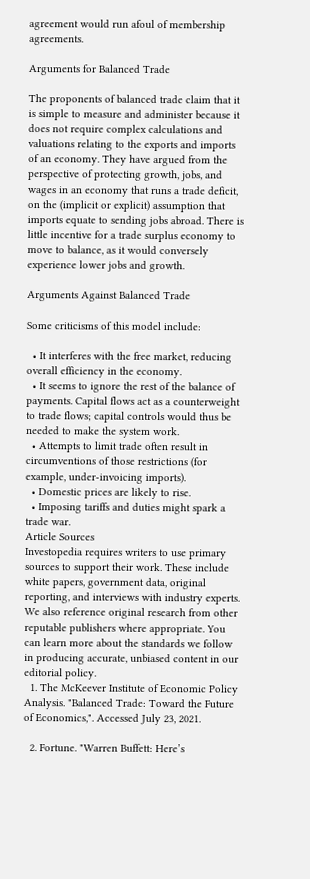agreement would run afoul of membership agreements.

Arguments for Balanced Trade

The proponents of balanced trade claim that it is simple to measure and administer because it does not require complex calculations and valuations relating to the exports and imports of an economy. They have argued from the perspective of protecting growth, jobs, and wages in an economy that runs a trade deficit, on the (implicit or explicit) assumption that imports equate to sending jobs abroad. There is little incentive for a trade surplus economy to move to balance, as it would conversely experience lower jobs and growth.

Arguments Against Balanced Trade

Some criticisms of this model include:

  • It interferes with the free market, reducing overall efficiency in the economy.
  • It seems to ignore the rest of the balance of payments. Capital flows act as a counterweight to trade flows; capital controls would thus be needed to make the system work.
  • Attempts to limit trade often result in circumventions of those restrictions (for example, under-invoicing imports).
  • Domestic prices are likely to rise.
  • Imposing tariffs and duties might spark a trade war.
Article Sources
Investopedia requires writers to use primary sources to support their work. These include white papers, government data, original reporting, and interviews with industry experts. We also reference original research from other reputable publishers where appropriate. You can learn more about the standards we follow in producing accurate, unbiased content in our editorial policy.
  1. The McKeever Institute of Economic Policy Analysis. "Balanced Trade: Toward the Future of Economics,". Accessed July 23, 2021.

  2. Fortune. "Warren Buffett: Here’s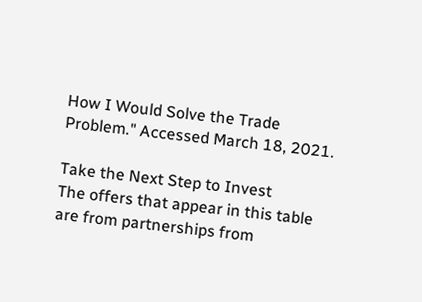How I Would Solve the Trade Problem." Accessed March 18, 2021.

Take the Next Step to Invest
The offers that appear in this table are from partnerships from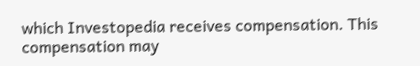which Investopedia receives compensation. This compensation may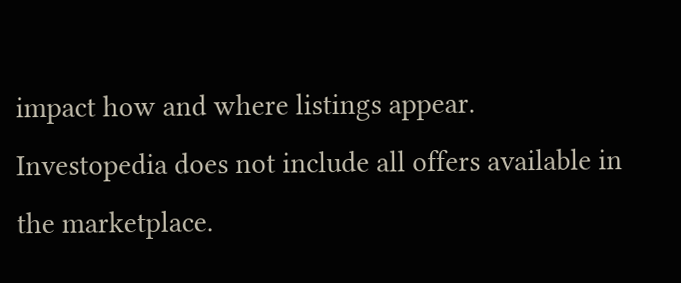impact how and where listings appear. Investopedia does not include all offers available in the marketplace.